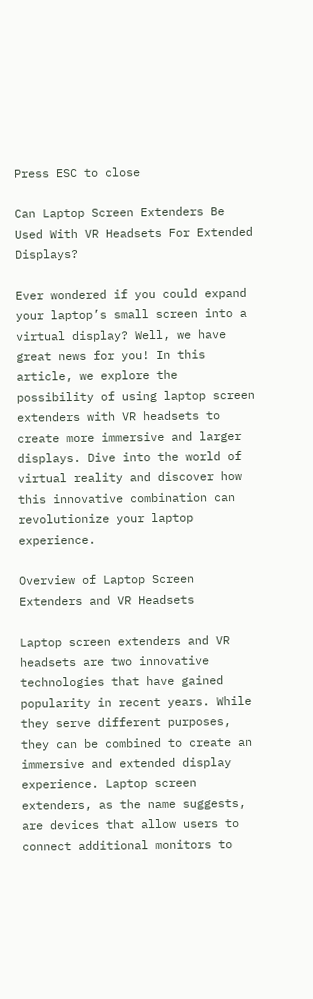Press ESC to close

Can Laptop Screen Extenders Be Used With VR Headsets For Extended Displays?

Ever wondered if you could expand your laptop’s small screen into a virtual display? Well, we have great news for you! In this article, we explore the possibility of using laptop screen extenders with VR headsets to create more immersive and larger displays. Dive into the world of virtual reality and discover how this innovative combination can revolutionize your laptop experience.

Overview of Laptop Screen Extenders and VR Headsets

Laptop screen extenders and VR headsets are two innovative technologies that have gained popularity in recent years. While they serve different purposes, they can be combined to create an immersive and extended display experience. Laptop screen extenders, as the name suggests, are devices that allow users to connect additional monitors to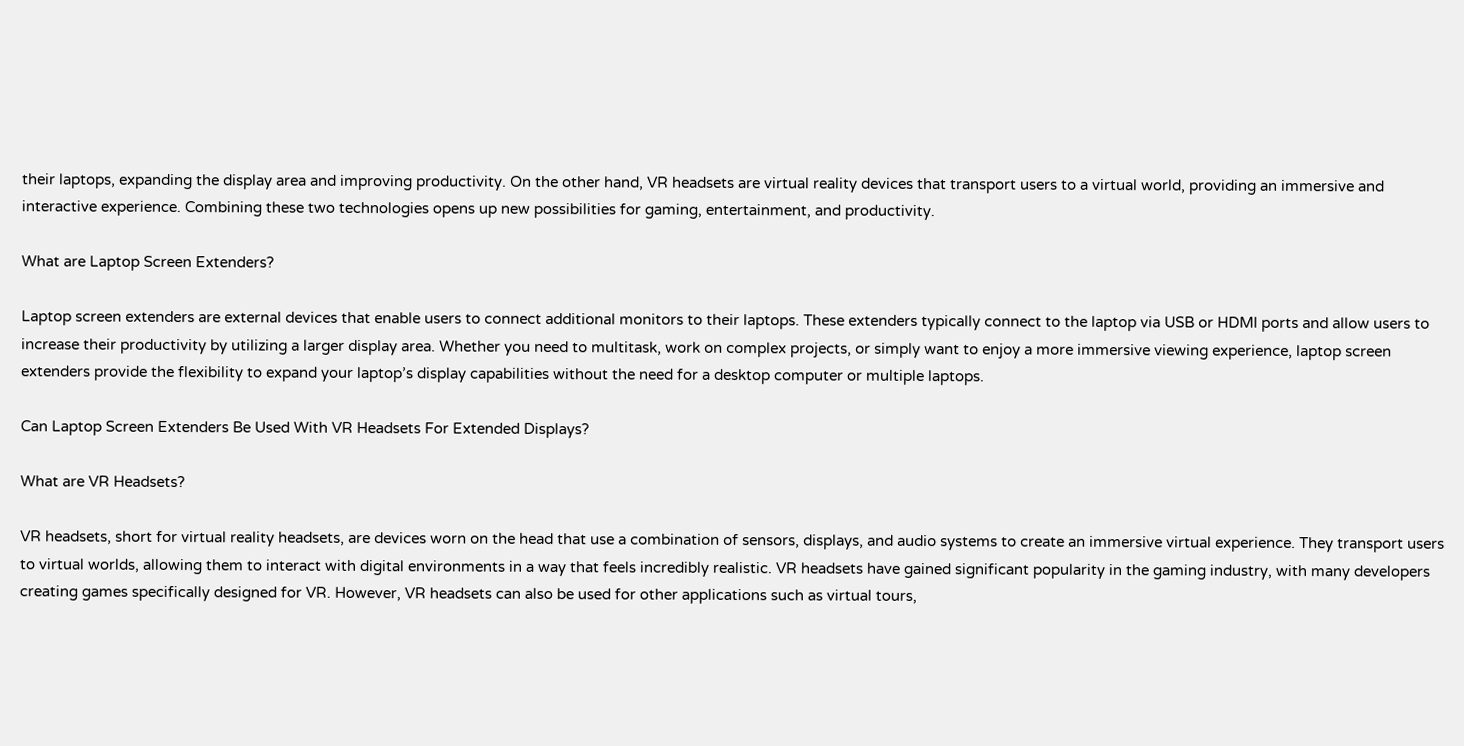their laptops, expanding the display area and improving productivity. On the other hand, VR headsets are virtual reality devices that transport users to a virtual world, providing an immersive and interactive experience. Combining these two technologies opens up new possibilities for gaming, entertainment, and productivity.

What are Laptop Screen Extenders?

Laptop screen extenders are external devices that enable users to connect additional monitors to their laptops. These extenders typically connect to the laptop via USB or HDMI ports and allow users to increase their productivity by utilizing a larger display area. Whether you need to multitask, work on complex projects, or simply want to enjoy a more immersive viewing experience, laptop screen extenders provide the flexibility to expand your laptop’s display capabilities without the need for a desktop computer or multiple laptops.

Can Laptop Screen Extenders Be Used With VR Headsets For Extended Displays?

What are VR Headsets?

VR headsets, short for virtual reality headsets, are devices worn on the head that use a combination of sensors, displays, and audio systems to create an immersive virtual experience. They transport users to virtual worlds, allowing them to interact with digital environments in a way that feels incredibly realistic. VR headsets have gained significant popularity in the gaming industry, with many developers creating games specifically designed for VR. However, VR headsets can also be used for other applications such as virtual tours,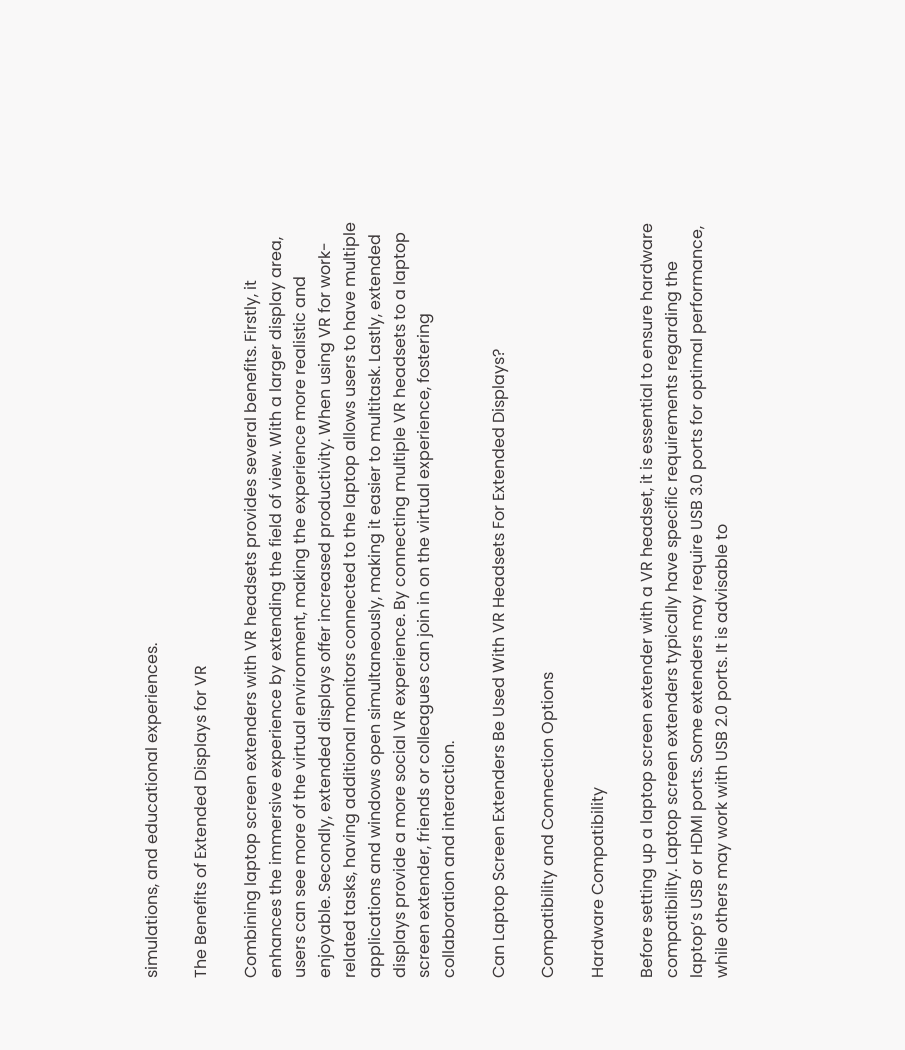simulations, and educational experiences.

The Benefits of Extended Displays for VR

Combining laptop screen extenders with VR headsets provides several benefits. Firstly, it enhances the immersive experience by extending the field of view. With a larger display area, users can see more of the virtual environment, making the experience more realistic and enjoyable. Secondly, extended displays offer increased productivity. When using VR for work-related tasks, having additional monitors connected to the laptop allows users to have multiple applications and windows open simultaneously, making it easier to multitask. Lastly, extended displays provide a more social VR experience. By connecting multiple VR headsets to a laptop screen extender, friends or colleagues can join in on the virtual experience, fostering collaboration and interaction.

Can Laptop Screen Extenders Be Used With VR Headsets For Extended Displays?

Compatibility and Connection Options

Hardware Compatibility

Before setting up a laptop screen extender with a VR headset, it is essential to ensure hardware compatibility. Laptop screen extenders typically have specific requirements regarding the laptop’s USB or HDMI ports. Some extenders may require USB 3.0 ports for optimal performance, while others may work with USB 2.0 ports. It is advisable to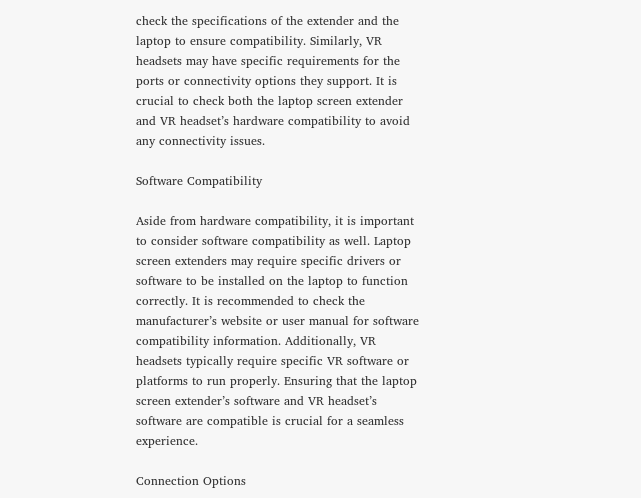check the specifications of the extender and the laptop to ensure compatibility. Similarly, VR headsets may have specific requirements for the ports or connectivity options they support. It is crucial to check both the laptop screen extender and VR headset’s hardware compatibility to avoid any connectivity issues.

Software Compatibility

Aside from hardware compatibility, it is important to consider software compatibility as well. Laptop screen extenders may require specific drivers or software to be installed on the laptop to function correctly. It is recommended to check the manufacturer’s website or user manual for software compatibility information. Additionally, VR headsets typically require specific VR software or platforms to run properly. Ensuring that the laptop screen extender’s software and VR headset’s software are compatible is crucial for a seamless experience.

Connection Options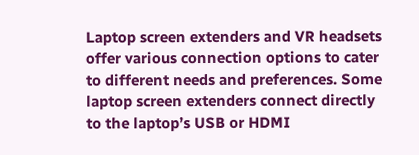Laptop screen extenders and VR headsets offer various connection options to cater to different needs and preferences. Some laptop screen extenders connect directly to the laptop’s USB or HDMI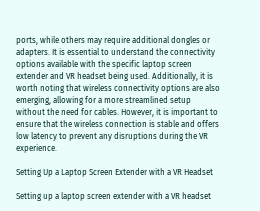ports, while others may require additional dongles or adapters. It is essential to understand the connectivity options available with the specific laptop screen extender and VR headset being used. Additionally, it is worth noting that wireless connectivity options are also emerging, allowing for a more streamlined setup without the need for cables. However, it is important to ensure that the wireless connection is stable and offers low latency to prevent any disruptions during the VR experience.

Setting Up a Laptop Screen Extender with a VR Headset

Setting up a laptop screen extender with a VR headset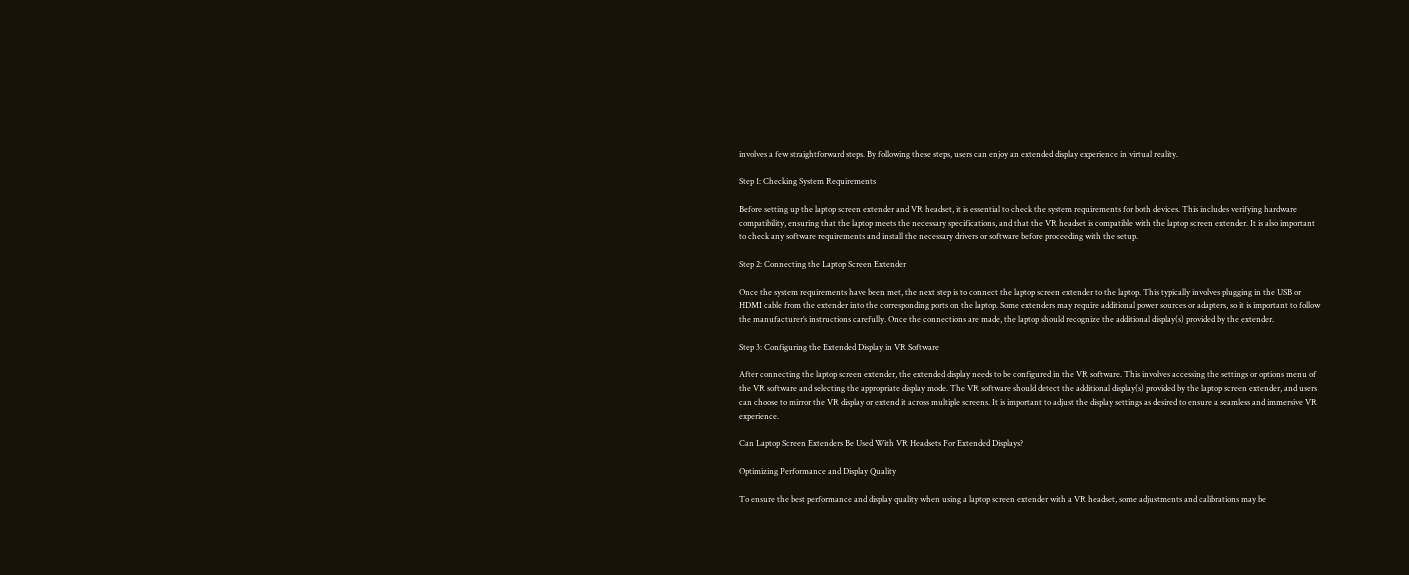involves a few straightforward steps. By following these steps, users can enjoy an extended display experience in virtual reality.

Step 1: Checking System Requirements

Before setting up the laptop screen extender and VR headset, it is essential to check the system requirements for both devices. This includes verifying hardware compatibility, ensuring that the laptop meets the necessary specifications, and that the VR headset is compatible with the laptop screen extender. It is also important to check any software requirements and install the necessary drivers or software before proceeding with the setup.

Step 2: Connecting the Laptop Screen Extender

Once the system requirements have been met, the next step is to connect the laptop screen extender to the laptop. This typically involves plugging in the USB or HDMI cable from the extender into the corresponding ports on the laptop. Some extenders may require additional power sources or adapters, so it is important to follow the manufacturer’s instructions carefully. Once the connections are made, the laptop should recognize the additional display(s) provided by the extender.

Step 3: Configuring the Extended Display in VR Software

After connecting the laptop screen extender, the extended display needs to be configured in the VR software. This involves accessing the settings or options menu of the VR software and selecting the appropriate display mode. The VR software should detect the additional display(s) provided by the laptop screen extender, and users can choose to mirror the VR display or extend it across multiple screens. It is important to adjust the display settings as desired to ensure a seamless and immersive VR experience.

Can Laptop Screen Extenders Be Used With VR Headsets For Extended Displays?

Optimizing Performance and Display Quality

To ensure the best performance and display quality when using a laptop screen extender with a VR headset, some adjustments and calibrations may be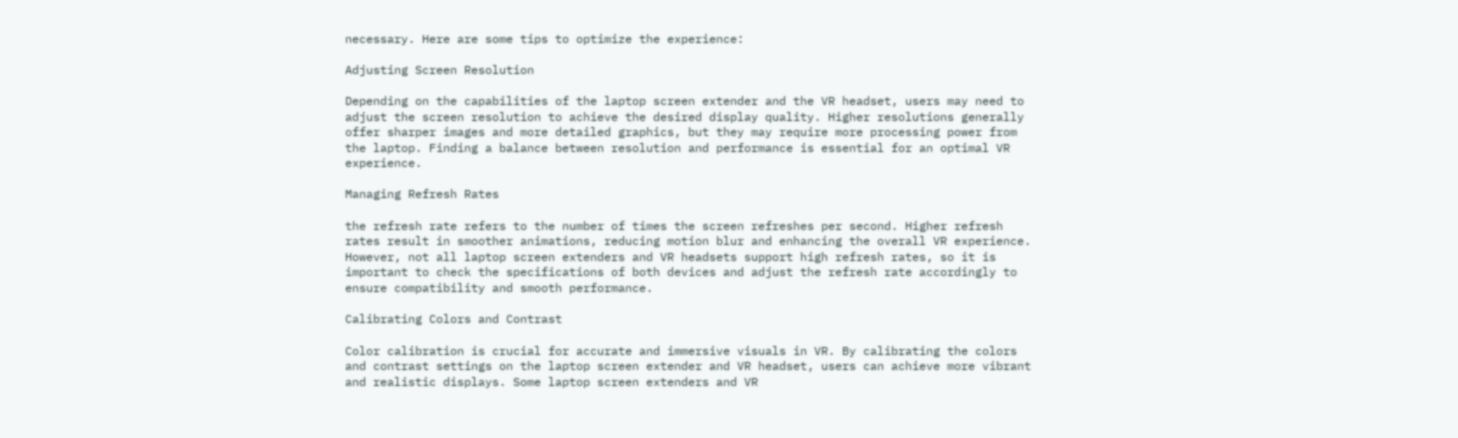necessary. Here are some tips to optimize the experience:

Adjusting Screen Resolution

Depending on the capabilities of the laptop screen extender and the VR headset, users may need to adjust the screen resolution to achieve the desired display quality. Higher resolutions generally offer sharper images and more detailed graphics, but they may require more processing power from the laptop. Finding a balance between resolution and performance is essential for an optimal VR experience.

Managing Refresh Rates

the refresh rate refers to the number of times the screen refreshes per second. Higher refresh rates result in smoother animations, reducing motion blur and enhancing the overall VR experience. However, not all laptop screen extenders and VR headsets support high refresh rates, so it is important to check the specifications of both devices and adjust the refresh rate accordingly to ensure compatibility and smooth performance.

Calibrating Colors and Contrast

Color calibration is crucial for accurate and immersive visuals in VR. By calibrating the colors and contrast settings on the laptop screen extender and VR headset, users can achieve more vibrant and realistic displays. Some laptop screen extenders and VR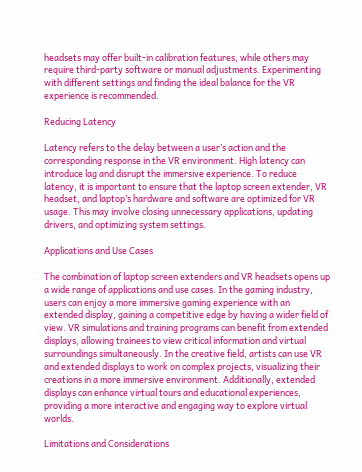headsets may offer built-in calibration features, while others may require third-party software or manual adjustments. Experimenting with different settings and finding the ideal balance for the VR experience is recommended.

Reducing Latency

Latency refers to the delay between a user’s action and the corresponding response in the VR environment. High latency can introduce lag and disrupt the immersive experience. To reduce latency, it is important to ensure that the laptop screen extender, VR headset, and laptop’s hardware and software are optimized for VR usage. This may involve closing unnecessary applications, updating drivers, and optimizing system settings.

Applications and Use Cases

The combination of laptop screen extenders and VR headsets opens up a wide range of applications and use cases. In the gaming industry, users can enjoy a more immersive gaming experience with an extended display, gaining a competitive edge by having a wider field of view. VR simulations and training programs can benefit from extended displays, allowing trainees to view critical information and virtual surroundings simultaneously. In the creative field, artists can use VR and extended displays to work on complex projects, visualizing their creations in a more immersive environment. Additionally, extended displays can enhance virtual tours and educational experiences, providing a more interactive and engaging way to explore virtual worlds.

Limitations and Considerations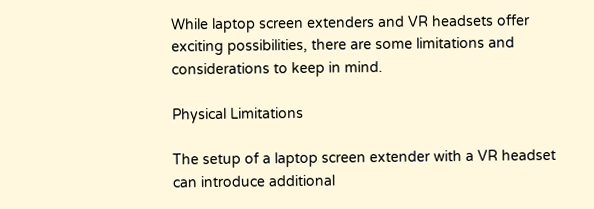While laptop screen extenders and VR headsets offer exciting possibilities, there are some limitations and considerations to keep in mind.

Physical Limitations

The setup of a laptop screen extender with a VR headset can introduce additional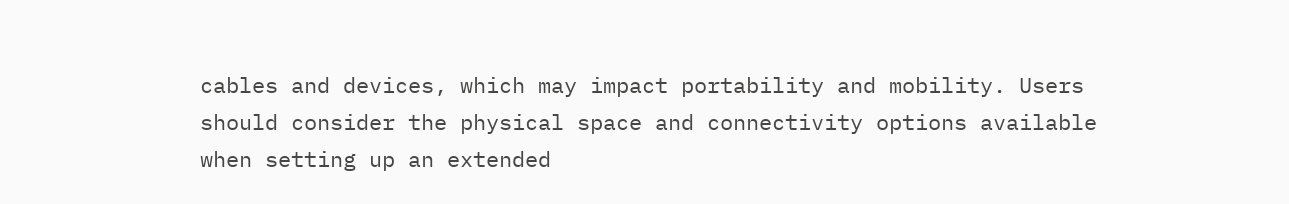cables and devices, which may impact portability and mobility. Users should consider the physical space and connectivity options available when setting up an extended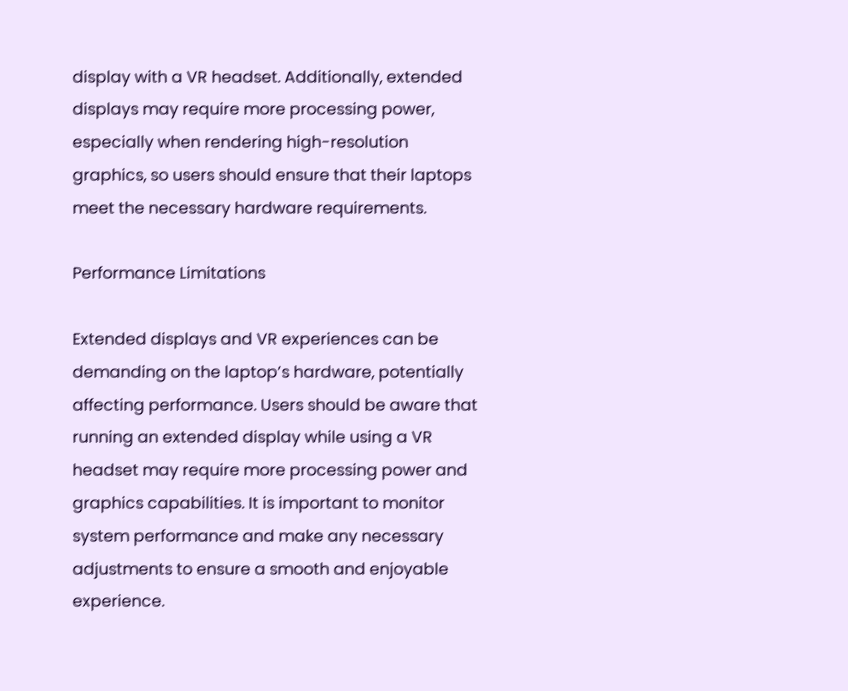display with a VR headset. Additionally, extended displays may require more processing power, especially when rendering high-resolution graphics, so users should ensure that their laptops meet the necessary hardware requirements.

Performance Limitations

Extended displays and VR experiences can be demanding on the laptop’s hardware, potentially affecting performance. Users should be aware that running an extended display while using a VR headset may require more processing power and graphics capabilities. It is important to monitor system performance and make any necessary adjustments to ensure a smooth and enjoyable experience.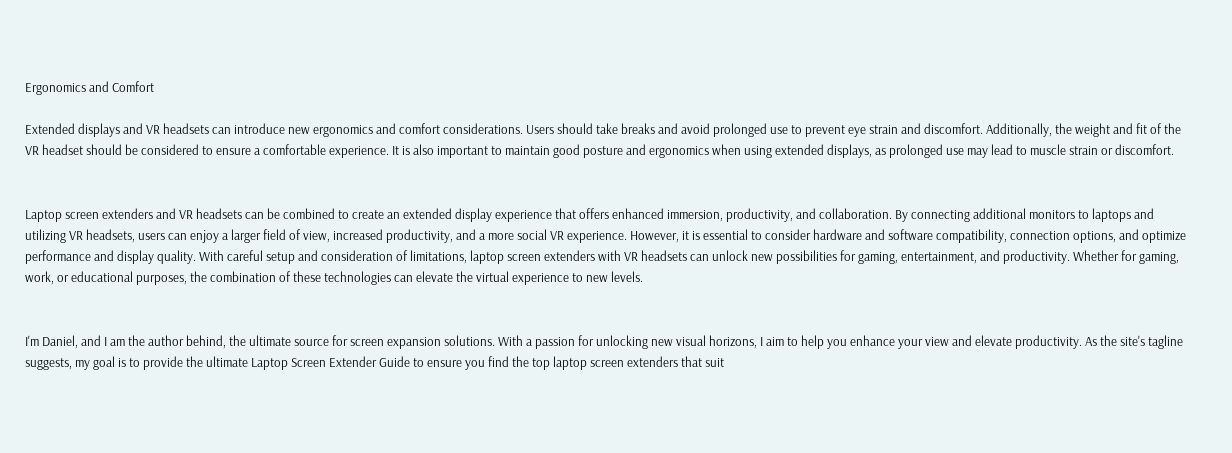Ergonomics and Comfort

Extended displays and VR headsets can introduce new ergonomics and comfort considerations. Users should take breaks and avoid prolonged use to prevent eye strain and discomfort. Additionally, the weight and fit of the VR headset should be considered to ensure a comfortable experience. It is also important to maintain good posture and ergonomics when using extended displays, as prolonged use may lead to muscle strain or discomfort.


Laptop screen extenders and VR headsets can be combined to create an extended display experience that offers enhanced immersion, productivity, and collaboration. By connecting additional monitors to laptops and utilizing VR headsets, users can enjoy a larger field of view, increased productivity, and a more social VR experience. However, it is essential to consider hardware and software compatibility, connection options, and optimize performance and display quality. With careful setup and consideration of limitations, laptop screen extenders with VR headsets can unlock new possibilities for gaming, entertainment, and productivity. Whether for gaming, work, or educational purposes, the combination of these technologies can elevate the virtual experience to new levels.


I'm Daniel, and I am the author behind, the ultimate source for screen expansion solutions. With a passion for unlocking new visual horizons, I aim to help you enhance your view and elevate productivity. As the site's tagline suggests, my goal is to provide the ultimate Laptop Screen Extender Guide to ensure you find the top laptop screen extenders that suit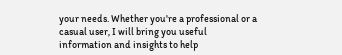your needs. Whether you're a professional or a casual user, I will bring you useful information and insights to help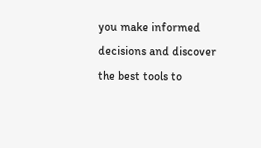you make informed decisions and discover the best tools to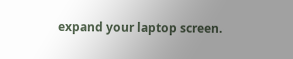expand your laptop screen.